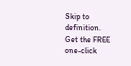Skip to definition.
Get the FREE one-click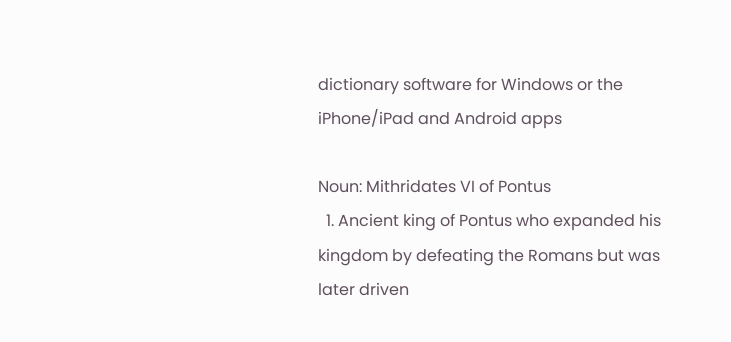dictionary software for Windows or the iPhone/iPad and Android apps

Noun: Mithridates VI of Pontus
  1. Ancient king of Pontus who expanded his kingdom by defeating the Romans but was later driven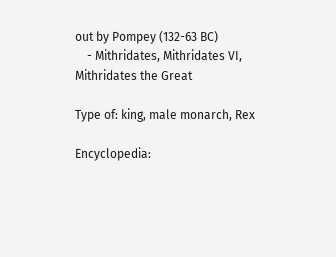out by Pompey (132-63 BC)
    - Mithridates, Mithridates VI, Mithridates the Great

Type of: king, male monarch, Rex

Encyclopedia: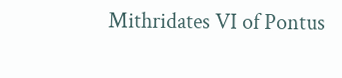Mithridates VI of Pontus